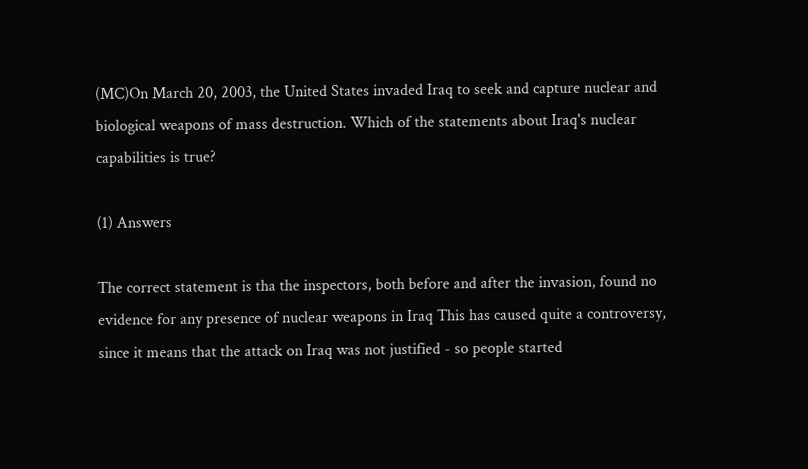(MC)On March 20, 2003, the United States invaded Iraq to seek and capture nuclear and biological weapons of mass destruction. Which of the statements about Iraq's nuclear capabilities is true?

(1) Answers

The correct statement is tha the inspectors, both before and after the invasion, found no evidence for any presence of nuclear weapons in Iraq This has caused quite a controversy, since it means that the attack on Iraq was not justified - so people started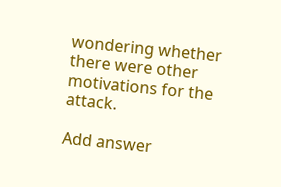wondering whether there were other motivations for the attack.

Add answer